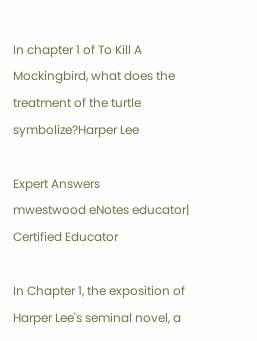In chapter 1 of To Kill A Mockingbird, what does the treatment of the turtle symbolize?Harper Lee

Expert Answers
mwestwood eNotes educator| Certified Educator

In Chapter 1, the exposition of Harper Lee's seminal novel, a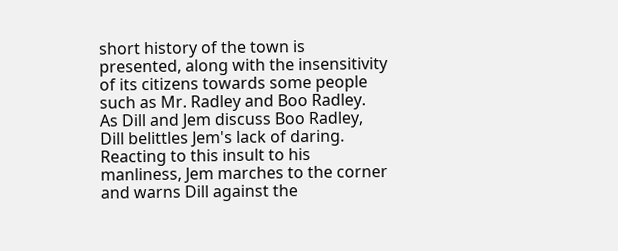short history of the town is presented, along with the insensitivity of its citizens towards some people such as Mr. Radley and Boo Radley.  As Dill and Jem discuss Boo Radley, Dill belittles Jem's lack of daring.  Reacting to this insult to his manliness, Jem marches to the corner and warns Dill against the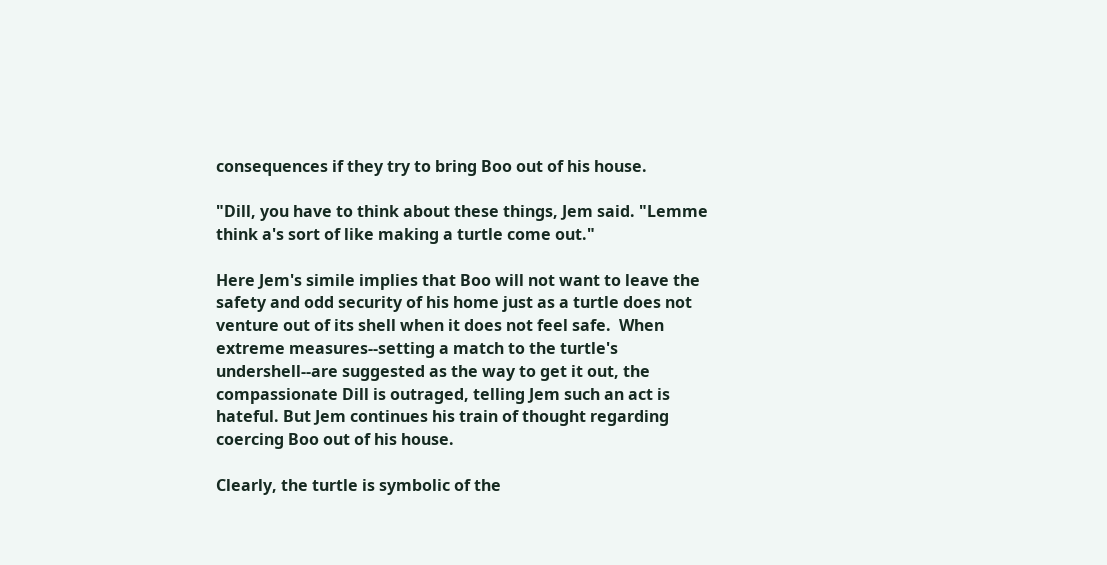consequences if they try to bring Boo out of his house.

"Dill, you have to think about these things, Jem said. "Lemme think a's sort of like making a turtle come out."

Here Jem's simile implies that Boo will not want to leave the safety and odd security of his home just as a turtle does not venture out of its shell when it does not feel safe.  When extreme measures--setting a match to the turtle's undershell--are suggested as the way to get it out, the compassionate Dill is outraged, telling Jem such an act is hateful. But Jem continues his train of thought regarding coercing Boo out of his house.

Clearly, the turtle is symbolic of the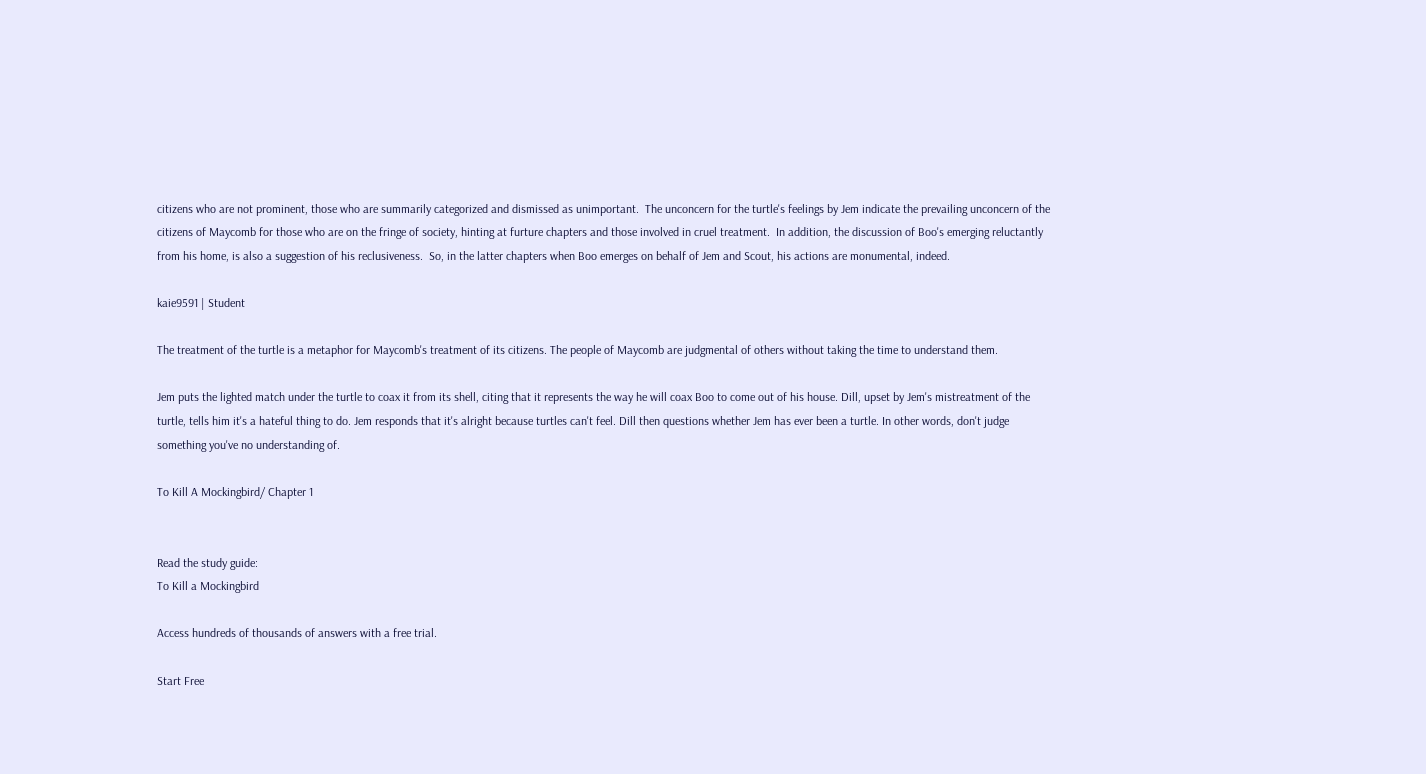citizens who are not prominent, those who are summarily categorized and dismissed as unimportant.  The unconcern for the turtle's feelings by Jem indicate the prevailing unconcern of the citizens of Maycomb for those who are on the fringe of society, hinting at furture chapters and those involved in cruel treatment.  In addition, the discussion of Boo's emerging reluctantly from his home, is also a suggestion of his reclusiveness.  So, in the latter chapters when Boo emerges on behalf of Jem and Scout, his actions are monumental, indeed.

kaie9591 | Student

The treatment of the turtle is a metaphor for Maycomb's treatment of its citizens. The people of Maycomb are judgmental of others without taking the time to understand them.

Jem puts the lighted match under the turtle to coax it from its shell, citing that it represents the way he will coax Boo to come out of his house. Dill, upset by Jem's mistreatment of the turtle, tells him it's a hateful thing to do. Jem responds that it's alright because turtles can't feel. Dill then questions whether Jem has ever been a turtle. In other words, don't judge something you've no understanding of.

To Kill A Mockingbird/ Chapter 1


Read the study guide:
To Kill a Mockingbird

Access hundreds of thousands of answers with a free trial.

Start Free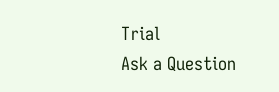Trial
Ask a Question